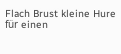Flach Brust kleine Hure für einen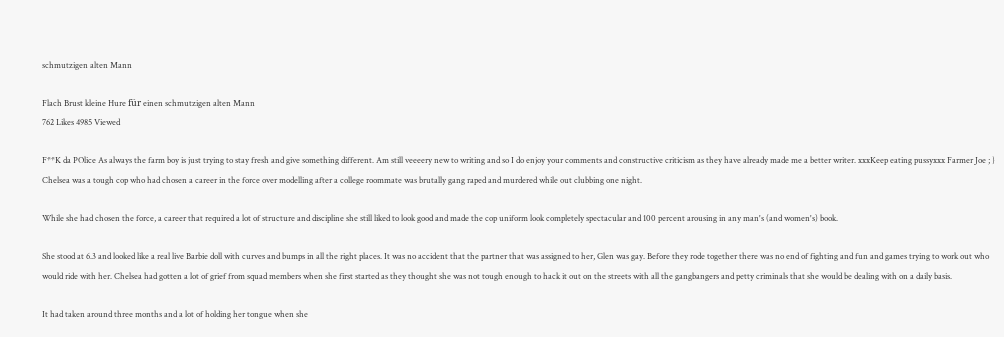schmutzigen alten Mann

Flach Brust kleine Hure für einen schmutzigen alten Mann
762 Likes 4985 Viewed

F**K da POlice As always the farm boy is just trying to stay fresh and give something different. Am still veeeery new to writing and so I do enjoy your comments and constructive criticism as they have already made me a better writer. xxxKeep eating pussyxxx Farmer Joe ; } Chelsea was a tough cop who had chosen a career in the force over modelling after a college roommate was brutally gang raped and murdered while out clubbing one night.

While she had chosen the force, a career that required a lot of structure and discipline she still liked to look good and made the cop uniform look completely spectacular and 100 percent arousing in any man's (and women's) book.

She stood at 6.3 and looked like a real live Barbie doll with curves and bumps in all the right places. It was no accident that the partner that was assigned to her, Glen was gay. Before they rode together there was no end of fighting and fun and games trying to work out who would ride with her. Chelsea had gotten a lot of grief from squad members when she first started as they thought she was not tough enough to hack it out on the streets with all the gangbangers and petty criminals that she would be dealing with on a daily basis.

It had taken around three months and a lot of holding her tongue when she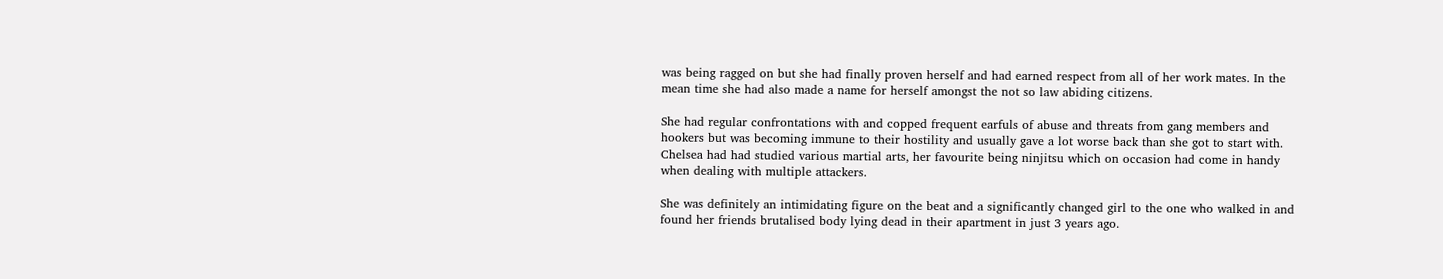was being ragged on but she had finally proven herself and had earned respect from all of her work mates. In the mean time she had also made a name for herself amongst the not so law abiding citizens.

She had regular confrontations with and copped frequent earfuls of abuse and threats from gang members and hookers but was becoming immune to their hostility and usually gave a lot worse back than she got to start with. Chelsea had had studied various martial arts, her favourite being ninjitsu which on occasion had come in handy when dealing with multiple attackers.

She was definitely an intimidating figure on the beat and a significantly changed girl to the one who walked in and found her friends brutalised body lying dead in their apartment in just 3 years ago.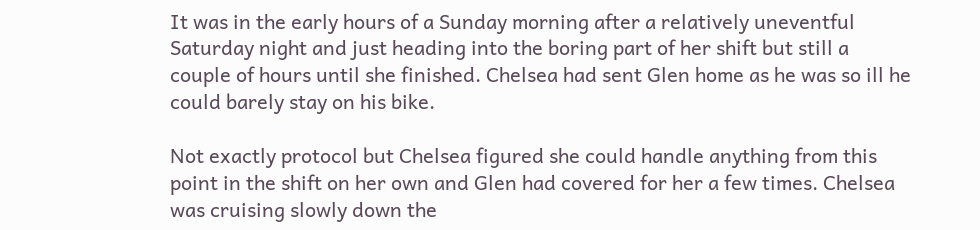It was in the early hours of a Sunday morning after a relatively uneventful Saturday night and just heading into the boring part of her shift but still a couple of hours until she finished. Chelsea had sent Glen home as he was so ill he could barely stay on his bike.

Not exactly protocol but Chelsea figured she could handle anything from this point in the shift on her own and Glen had covered for her a few times. Chelsea was cruising slowly down the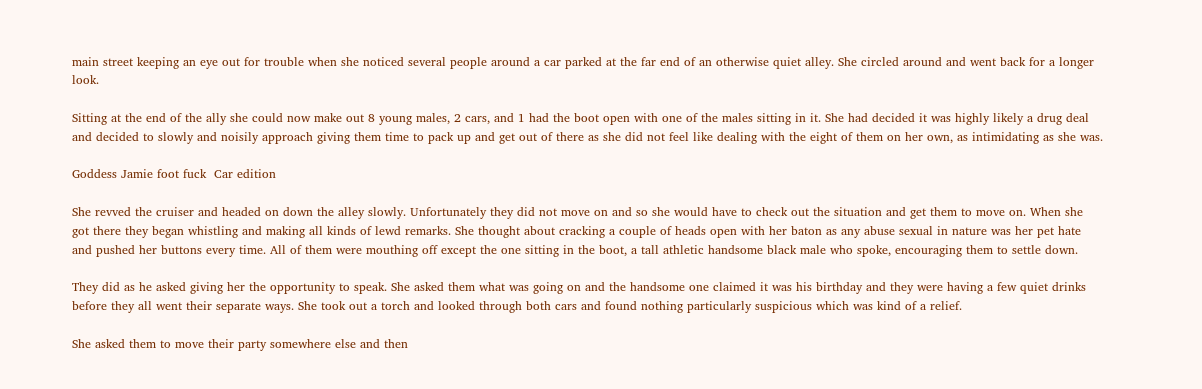main street keeping an eye out for trouble when she noticed several people around a car parked at the far end of an otherwise quiet alley. She circled around and went back for a longer look.

Sitting at the end of the ally she could now make out 8 young males, 2 cars, and 1 had the boot open with one of the males sitting in it. She had decided it was highly likely a drug deal and decided to slowly and noisily approach giving them time to pack up and get out of there as she did not feel like dealing with the eight of them on her own, as intimidating as she was.

Goddess Jamie foot fuck  Car edition

She revved the cruiser and headed on down the alley slowly. Unfortunately they did not move on and so she would have to check out the situation and get them to move on. When she got there they began whistling and making all kinds of lewd remarks. She thought about cracking a couple of heads open with her baton as any abuse sexual in nature was her pet hate and pushed her buttons every time. All of them were mouthing off except the one sitting in the boot, a tall athletic handsome black male who spoke, encouraging them to settle down.

They did as he asked giving her the opportunity to speak. She asked them what was going on and the handsome one claimed it was his birthday and they were having a few quiet drinks before they all went their separate ways. She took out a torch and looked through both cars and found nothing particularly suspicious which was kind of a relief.

She asked them to move their party somewhere else and then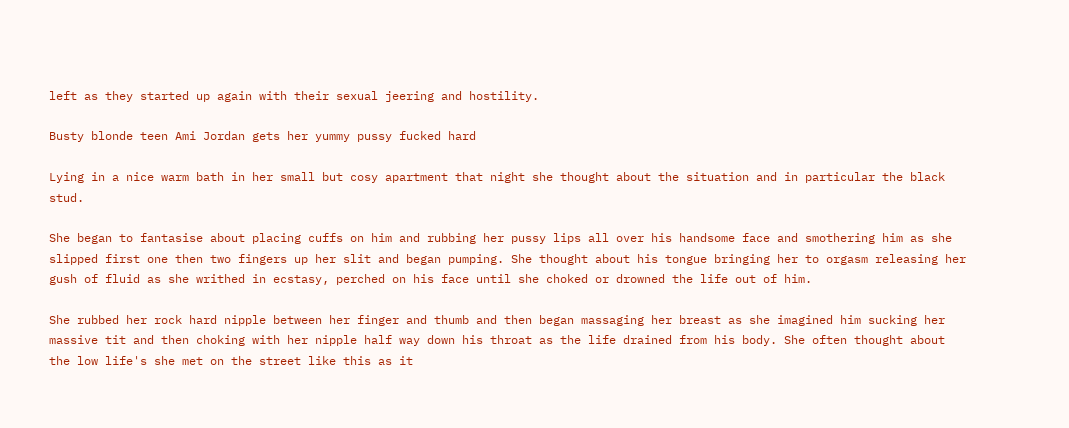left as they started up again with their sexual jeering and hostility.

Busty blonde teen Ami Jordan gets her yummy pussy fucked hard

Lying in a nice warm bath in her small but cosy apartment that night she thought about the situation and in particular the black stud.

She began to fantasise about placing cuffs on him and rubbing her pussy lips all over his handsome face and smothering him as she slipped first one then two fingers up her slit and began pumping. She thought about his tongue bringing her to orgasm releasing her gush of fluid as she writhed in ecstasy, perched on his face until she choked or drowned the life out of him.

She rubbed her rock hard nipple between her finger and thumb and then began massaging her breast as she imagined him sucking her massive tit and then choking with her nipple half way down his throat as the life drained from his body. She often thought about the low life's she met on the street like this as it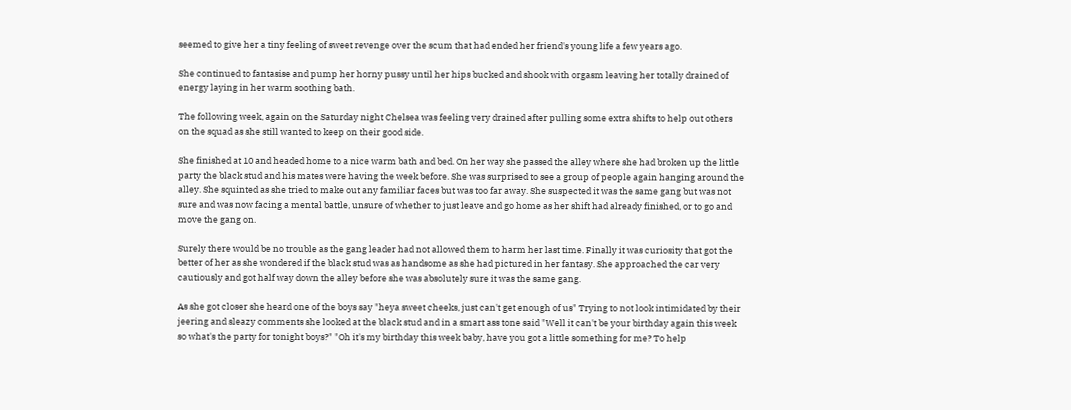seemed to give her a tiny feeling of sweet revenge over the scum that had ended her friend's young life a few years ago.

She continued to fantasise and pump her horny pussy until her hips bucked and shook with orgasm leaving her totally drained of energy laying in her warm soothing bath.

The following week, again on the Saturday night Chelsea was feeling very drained after pulling some extra shifts to help out others on the squad as she still wanted to keep on their good side.

She finished at 10 and headed home to a nice warm bath and bed. On her way she passed the alley where she had broken up the little party the black stud and his mates were having the week before. She was surprised to see a group of people again hanging around the alley. She squinted as she tried to make out any familiar faces but was too far away. She suspected it was the same gang but was not sure and was now facing a mental battle, unsure of whether to just leave and go home as her shift had already finished, or to go and move the gang on.

Surely there would be no trouble as the gang leader had not allowed them to harm her last time. Finally it was curiosity that got the better of her as she wondered if the black stud was as handsome as she had pictured in her fantasy. She approached the car very cautiously and got half way down the alley before she was absolutely sure it was the same gang.

As she got closer she heard one of the boys say "heya sweet cheeks, just can't get enough of us" Trying to not look intimidated by their jeering and sleazy comments she looked at the black stud and in a smart ass tone said "Well it can't be your birthday again this week so what's the party for tonight boys?" "Oh it's my birthday this week baby, have you got a little something for me? To help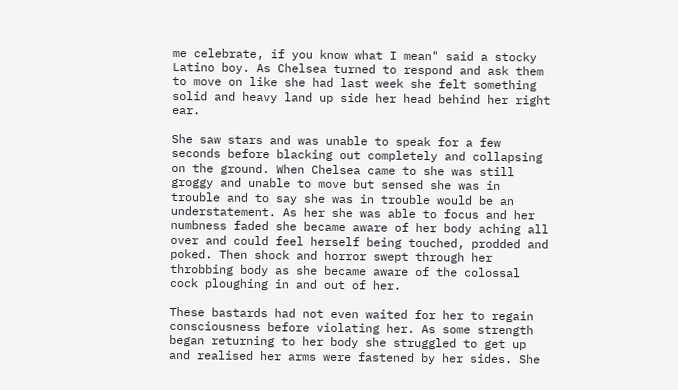me celebrate, if you know what I mean" said a stocky Latino boy. As Chelsea turned to respond and ask them to move on like she had last week she felt something solid and heavy land up side her head behind her right ear.

She saw stars and was unable to speak for a few seconds before blacking out completely and collapsing on the ground. When Chelsea came to she was still groggy and unable to move but sensed she was in trouble and to say she was in trouble would be an understatement. As her she was able to focus and her numbness faded she became aware of her body aching all over and could feel herself being touched, prodded and poked. Then shock and horror swept through her throbbing body as she became aware of the colossal cock ploughing in and out of her.

These bastards had not even waited for her to regain consciousness before violating her. As some strength began returning to her body she struggled to get up and realised her arms were fastened by her sides. She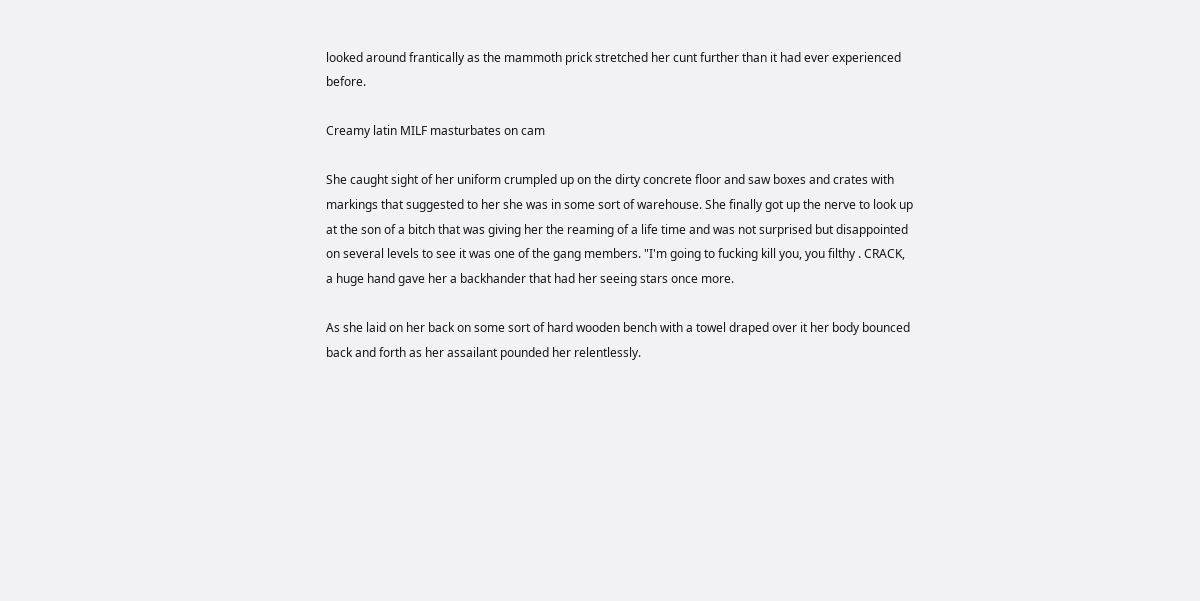looked around frantically as the mammoth prick stretched her cunt further than it had ever experienced before.

Creamy latin MILF masturbates on cam

She caught sight of her uniform crumpled up on the dirty concrete floor and saw boxes and crates with markings that suggested to her she was in some sort of warehouse. She finally got up the nerve to look up at the son of a bitch that was giving her the reaming of a life time and was not surprised but disappointed on several levels to see it was one of the gang members. "I'm going to fucking kill you, you filthy . CRACK, a huge hand gave her a backhander that had her seeing stars once more.

As she laid on her back on some sort of hard wooden bench with a towel draped over it her body bounced back and forth as her assailant pounded her relentlessly.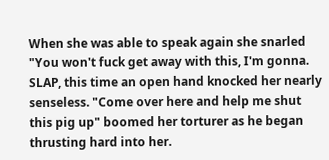When she was able to speak again she snarled "You won't fuck get away with this, I'm gonna. SLAP, this time an open hand knocked her nearly senseless. "Come over here and help me shut this pig up" boomed her torturer as he began thrusting hard into her.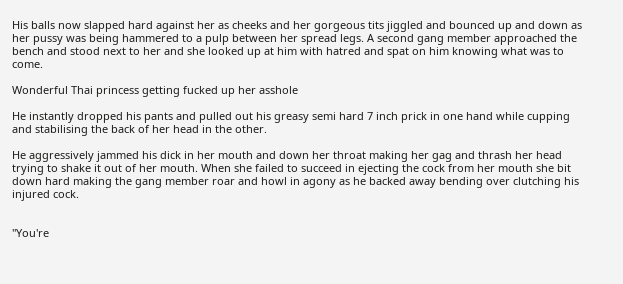His balls now slapped hard against her as cheeks and her gorgeous tits jiggled and bounced up and down as her pussy was being hammered to a pulp between her spread legs. A second gang member approached the bench and stood next to her and she looked up at him with hatred and spat on him knowing what was to come.

Wonderful Thai princess getting fucked up her asshole

He instantly dropped his pants and pulled out his greasy semi hard 7 inch prick in one hand while cupping and stabilising the back of her head in the other.

He aggressively jammed his dick in her mouth and down her throat making her gag and thrash her head trying to shake it out of her mouth. When she failed to succeed in ejecting the cock from her mouth she bit down hard making the gang member roar and howl in agony as he backed away bending over clutching his injured cock.


"You're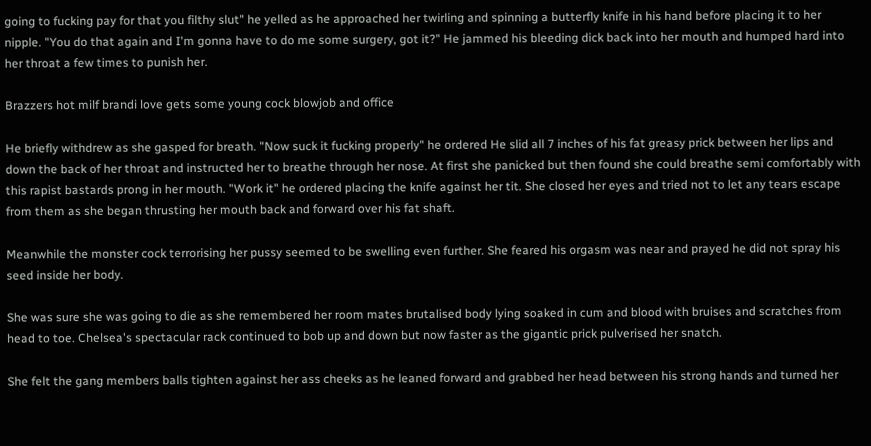going to fucking pay for that you filthy slut" he yelled as he approached her twirling and spinning a butterfly knife in his hand before placing it to her nipple. "You do that again and I'm gonna have to do me some surgery, got it?" He jammed his bleeding dick back into her mouth and humped hard into her throat a few times to punish her.

Brazzers hot milf brandi love gets some young cock blowjob and office

He briefly withdrew as she gasped for breath. "Now suck it fucking properly" he ordered He slid all 7 inches of his fat greasy prick between her lips and down the back of her throat and instructed her to breathe through her nose. At first she panicked but then found she could breathe semi comfortably with this rapist bastards prong in her mouth. "Work it" he ordered placing the knife against her tit. She closed her eyes and tried not to let any tears escape from them as she began thrusting her mouth back and forward over his fat shaft.

Meanwhile the monster cock terrorising her pussy seemed to be swelling even further. She feared his orgasm was near and prayed he did not spray his seed inside her body.

She was sure she was going to die as she remembered her room mates brutalised body lying soaked in cum and blood with bruises and scratches from head to toe. Chelsea's spectacular rack continued to bob up and down but now faster as the gigantic prick pulverised her snatch.

She felt the gang members balls tighten against her ass cheeks as he leaned forward and grabbed her head between his strong hands and turned her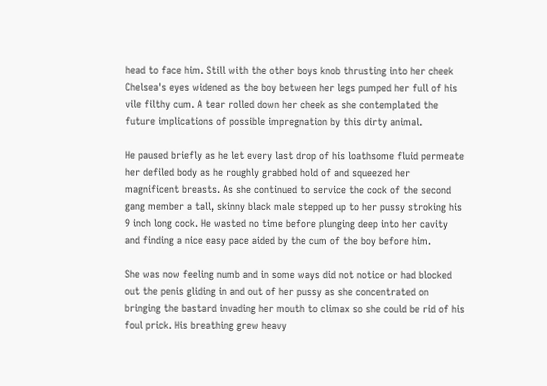head to face him. Still with the other boys knob thrusting into her cheek Chelsea's eyes widened as the boy between her legs pumped her full of his vile filthy cum. A tear rolled down her cheek as she contemplated the future implications of possible impregnation by this dirty animal.

He paused briefly as he let every last drop of his loathsome fluid permeate her defiled body as he roughly grabbed hold of and squeezed her magnificent breasts. As she continued to service the cock of the second gang member a tall, skinny black male stepped up to her pussy stroking his 9 inch long cock. He wasted no time before plunging deep into her cavity and finding a nice easy pace aided by the cum of the boy before him.

She was now feeling numb and in some ways did not notice or had blocked out the penis gliding in and out of her pussy as she concentrated on bringing the bastard invading her mouth to climax so she could be rid of his foul prick. His breathing grew heavy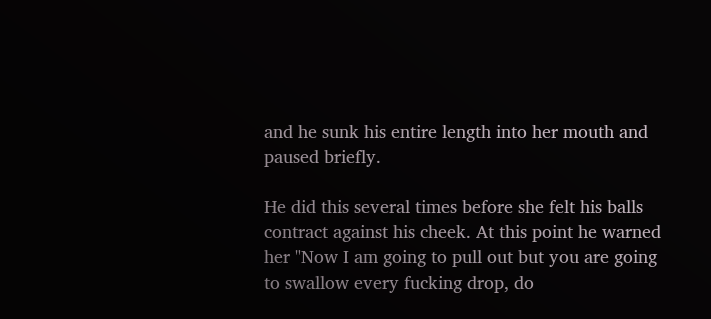and he sunk his entire length into her mouth and paused briefly.

He did this several times before she felt his balls contract against his cheek. At this point he warned her "Now I am going to pull out but you are going to swallow every fucking drop, do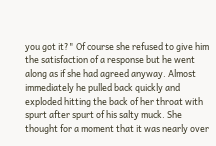you got it?" Of course she refused to give him the satisfaction of a response but he went along as if she had agreed anyway. Almost immediately he pulled back quickly and exploded hitting the back of her throat with spurt after spurt of his salty muck. She thought for a moment that it was nearly over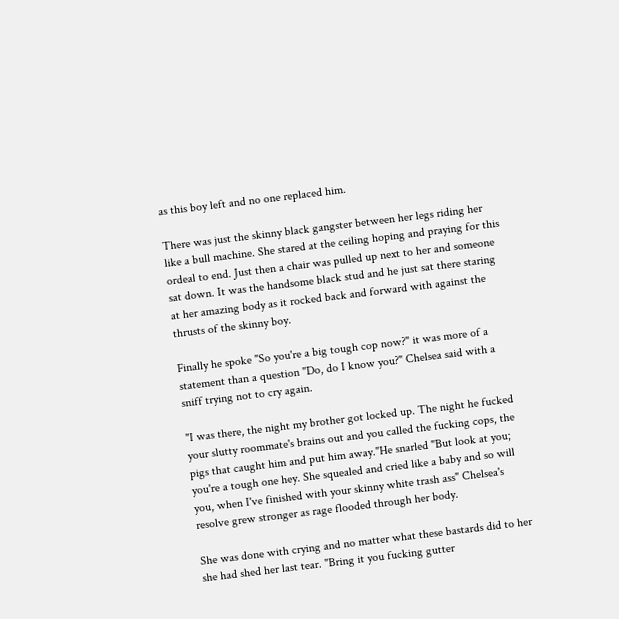as this boy left and no one replaced him.

There was just the skinny black gangster between her legs riding her like a bull machine. She stared at the ceiling hoping and praying for this ordeal to end. Just then a chair was pulled up next to her and someone sat down. It was the handsome black stud and he just sat there staring at her amazing body as it rocked back and forward with against the thrusts of the skinny boy.

Finally he spoke "So you're a big tough cop now?" it was more of a statement than a question "Do, do I know you?" Chelsea said with a sniff trying not to cry again.

"I was there, the night my brother got locked up. The night he fucked your slutty roommate's brains out and you called the fucking cops, the pigs that caught him and put him away."He snarled "But look at you; you're a tough one hey. She squealed and cried like a baby and so will you, when I've finished with your skinny white trash ass" Chelsea's resolve grew stronger as rage flooded through her body.

She was done with crying and no matter what these bastards did to her she had shed her last tear. "Bring it you fucking gutter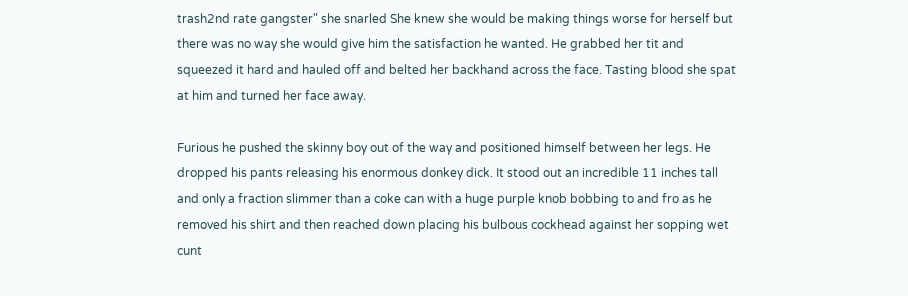trash2nd rate gangster" she snarled She knew she would be making things worse for herself but there was no way she would give him the satisfaction he wanted. He grabbed her tit and squeezed it hard and hauled off and belted her backhand across the face. Tasting blood she spat at him and turned her face away.

Furious he pushed the skinny boy out of the way and positioned himself between her legs. He dropped his pants releasing his enormous donkey dick. It stood out an incredible 11 inches tall and only a fraction slimmer than a coke can with a huge purple knob bobbing to and fro as he removed his shirt and then reached down placing his bulbous cockhead against her sopping wet cunt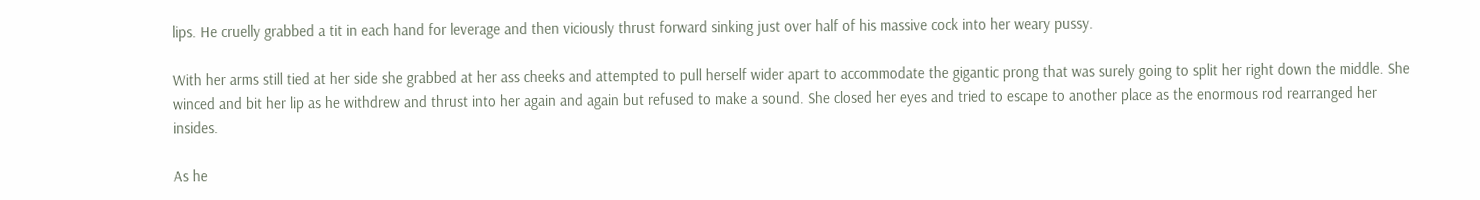lips. He cruelly grabbed a tit in each hand for leverage and then viciously thrust forward sinking just over half of his massive cock into her weary pussy.

With her arms still tied at her side she grabbed at her ass cheeks and attempted to pull herself wider apart to accommodate the gigantic prong that was surely going to split her right down the middle. She winced and bit her lip as he withdrew and thrust into her again and again but refused to make a sound. She closed her eyes and tried to escape to another place as the enormous rod rearranged her insides.

As he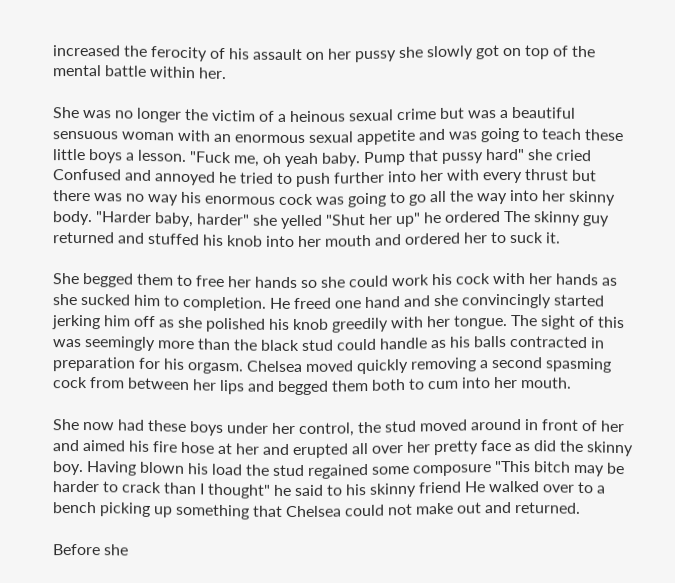increased the ferocity of his assault on her pussy she slowly got on top of the mental battle within her.

She was no longer the victim of a heinous sexual crime but was a beautiful sensuous woman with an enormous sexual appetite and was going to teach these little boys a lesson. "Fuck me, oh yeah baby. Pump that pussy hard" she cried Confused and annoyed he tried to push further into her with every thrust but there was no way his enormous cock was going to go all the way into her skinny body. "Harder baby, harder" she yelled "Shut her up" he ordered The skinny guy returned and stuffed his knob into her mouth and ordered her to suck it.

She begged them to free her hands so she could work his cock with her hands as she sucked him to completion. He freed one hand and she convincingly started jerking him off as she polished his knob greedily with her tongue. The sight of this was seemingly more than the black stud could handle as his balls contracted in preparation for his orgasm. Chelsea moved quickly removing a second spasming cock from between her lips and begged them both to cum into her mouth.

She now had these boys under her control, the stud moved around in front of her and aimed his fire hose at her and erupted all over her pretty face as did the skinny boy. Having blown his load the stud regained some composure "This bitch may be harder to crack than I thought" he said to his skinny friend He walked over to a bench picking up something that Chelsea could not make out and returned.

Before she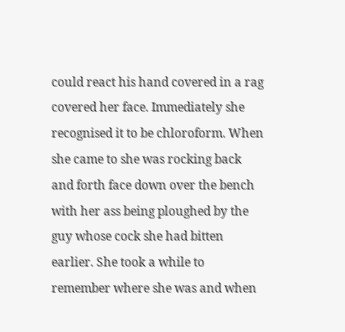could react his hand covered in a rag covered her face. Immediately she recognised it to be chloroform. When she came to she was rocking back and forth face down over the bench with her ass being ploughed by the guy whose cock she had bitten earlier. She took a while to remember where she was and when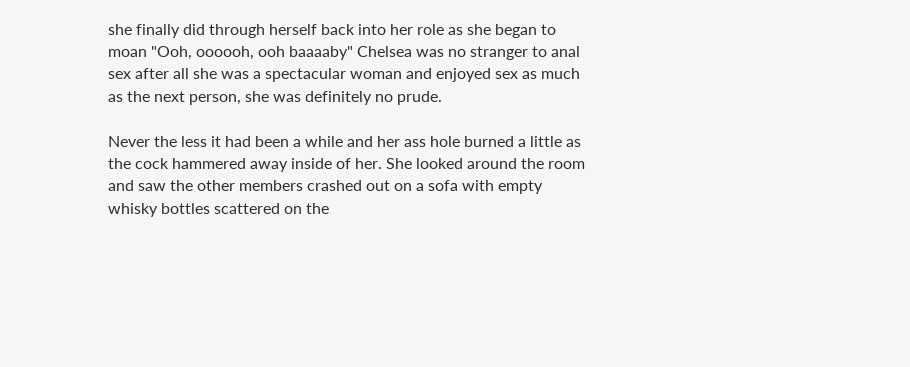she finally did through herself back into her role as she began to moan "Ooh, oooooh, ooh baaaaby" Chelsea was no stranger to anal sex after all she was a spectacular woman and enjoyed sex as much as the next person, she was definitely no prude.

Never the less it had been a while and her ass hole burned a little as the cock hammered away inside of her. She looked around the room and saw the other members crashed out on a sofa with empty whisky bottles scattered on the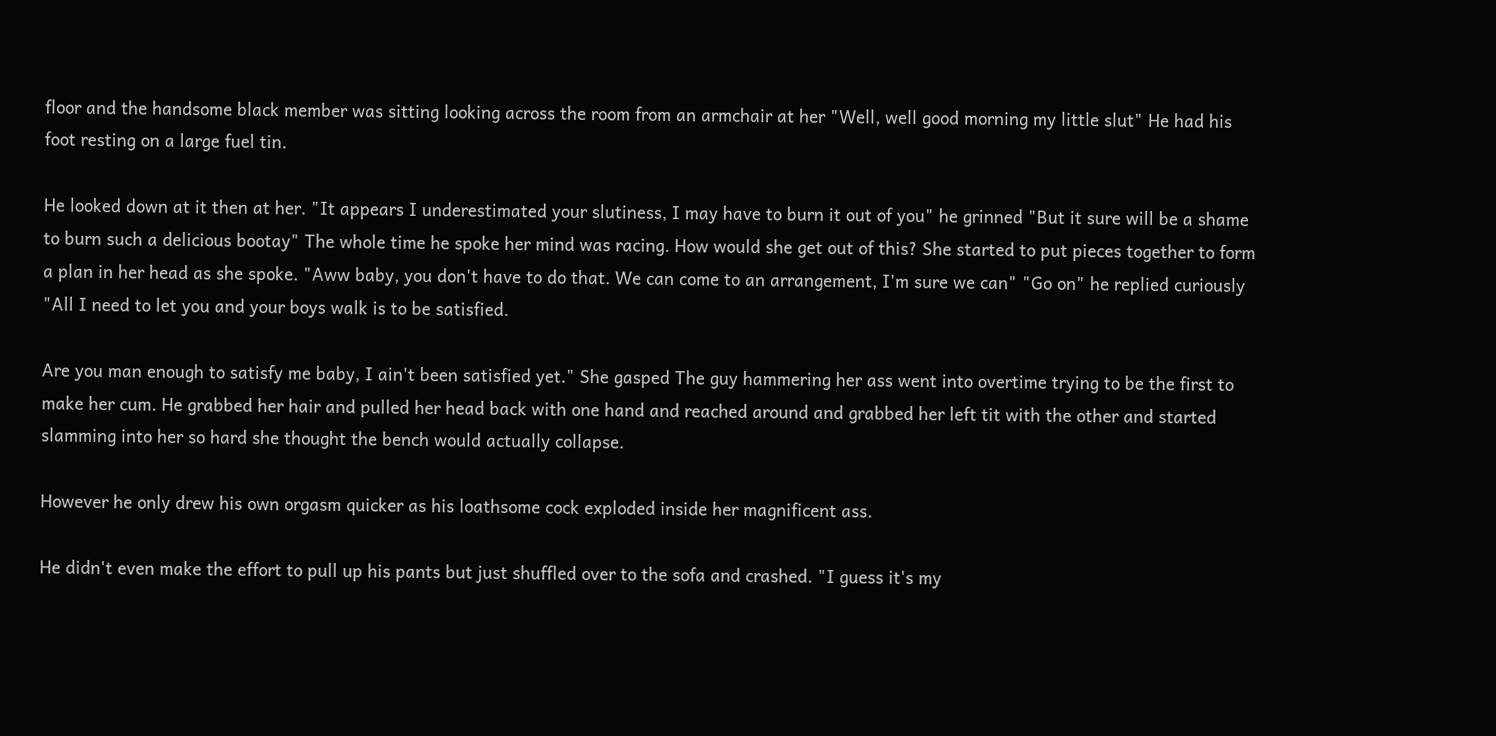floor and the handsome black member was sitting looking across the room from an armchair at her "Well, well good morning my little slut" He had his foot resting on a large fuel tin.

He looked down at it then at her. "It appears I underestimated your slutiness, I may have to burn it out of you" he grinned "But it sure will be a shame to burn such a delicious bootay" The whole time he spoke her mind was racing. How would she get out of this? She started to put pieces together to form a plan in her head as she spoke. "Aww baby, you don't have to do that. We can come to an arrangement, I'm sure we can" "Go on" he replied curiously "All I need to let you and your boys walk is to be satisfied.

Are you man enough to satisfy me baby, I ain't been satisfied yet." She gasped The guy hammering her ass went into overtime trying to be the first to make her cum. He grabbed her hair and pulled her head back with one hand and reached around and grabbed her left tit with the other and started slamming into her so hard she thought the bench would actually collapse.

However he only drew his own orgasm quicker as his loathsome cock exploded inside her magnificent ass.

He didn't even make the effort to pull up his pants but just shuffled over to the sofa and crashed. "I guess it's my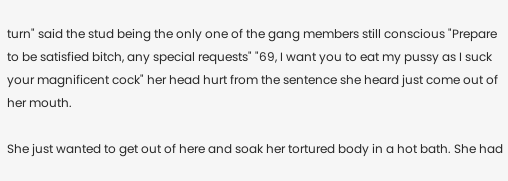turn" said the stud being the only one of the gang members still conscious "Prepare to be satisfied bitch, any special requests" "69, I want you to eat my pussy as I suck your magnificent cock" her head hurt from the sentence she heard just come out of her mouth.

She just wanted to get out of here and soak her tortured body in a hot bath. She had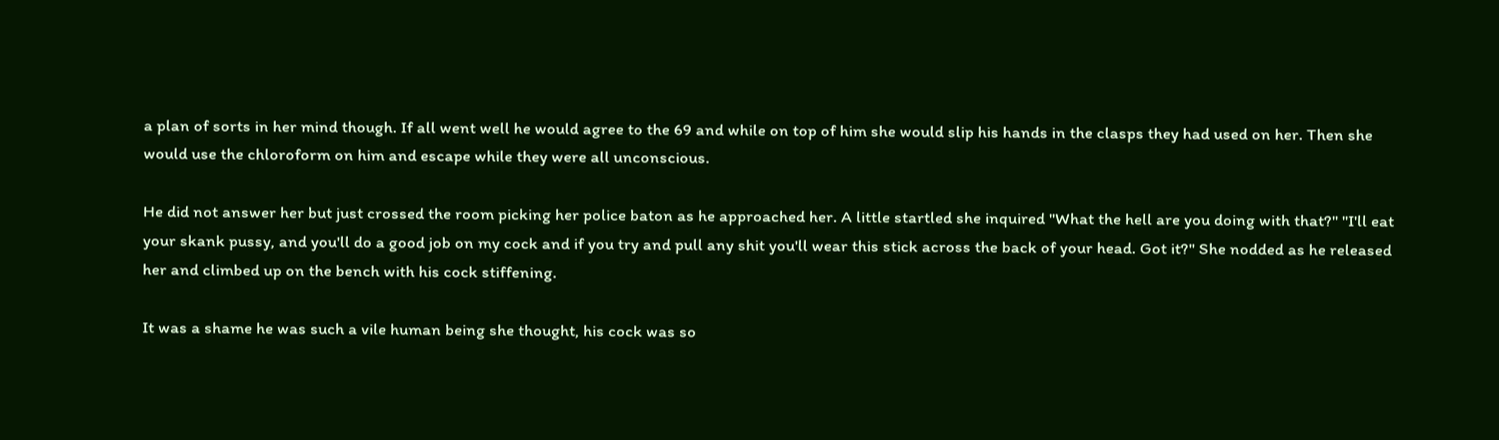a plan of sorts in her mind though. If all went well he would agree to the 69 and while on top of him she would slip his hands in the clasps they had used on her. Then she would use the chloroform on him and escape while they were all unconscious.

He did not answer her but just crossed the room picking her police baton as he approached her. A little startled she inquired "What the hell are you doing with that?" "I'll eat your skank pussy, and you'll do a good job on my cock and if you try and pull any shit you'll wear this stick across the back of your head. Got it?" She nodded as he released her and climbed up on the bench with his cock stiffening.

It was a shame he was such a vile human being she thought, his cock was so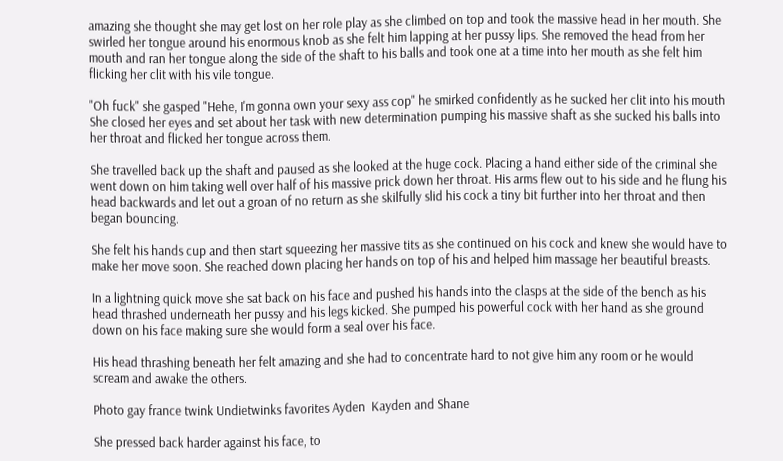amazing she thought she may get lost on her role play as she climbed on top and took the massive head in her mouth. She swirled her tongue around his enormous knob as she felt him lapping at her pussy lips. She removed the head from her mouth and ran her tongue along the side of the shaft to his balls and took one at a time into her mouth as she felt him flicking her clit with his vile tongue.

"Oh fuck" she gasped "Hehe, I'm gonna own your sexy ass cop" he smirked confidently as he sucked her clit into his mouth She closed her eyes and set about her task with new determination pumping his massive shaft as she sucked his balls into her throat and flicked her tongue across them.

She travelled back up the shaft and paused as she looked at the huge cock. Placing a hand either side of the criminal she went down on him taking well over half of his massive prick down her throat. His arms flew out to his side and he flung his head backwards and let out a groan of no return as she skilfully slid his cock a tiny bit further into her throat and then began bouncing.

She felt his hands cup and then start squeezing her massive tits as she continued on his cock and knew she would have to make her move soon. She reached down placing her hands on top of his and helped him massage her beautiful breasts.

In a lightning quick move she sat back on his face and pushed his hands into the clasps at the side of the bench as his head thrashed underneath her pussy and his legs kicked. She pumped his powerful cock with her hand as she ground down on his face making sure she would form a seal over his face.

His head thrashing beneath her felt amazing and she had to concentrate hard to not give him any room or he would scream and awake the others.

Photo gay france twink Undietwinks favorites Ayden  Kayden and Shane

She pressed back harder against his face, to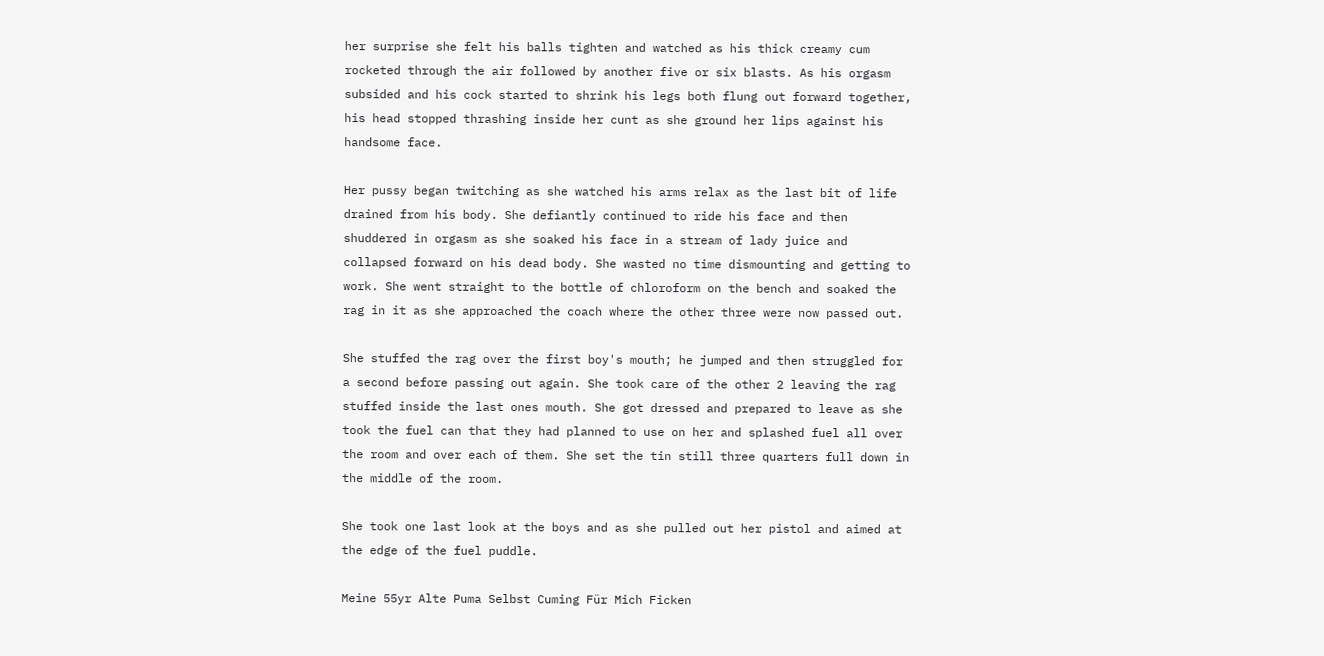her surprise she felt his balls tighten and watched as his thick creamy cum rocketed through the air followed by another five or six blasts. As his orgasm subsided and his cock started to shrink his legs both flung out forward together, his head stopped thrashing inside her cunt as she ground her lips against his handsome face.

Her pussy began twitching as she watched his arms relax as the last bit of life drained from his body. She defiantly continued to ride his face and then shuddered in orgasm as she soaked his face in a stream of lady juice and collapsed forward on his dead body. She wasted no time dismounting and getting to work. She went straight to the bottle of chloroform on the bench and soaked the rag in it as she approached the coach where the other three were now passed out.

She stuffed the rag over the first boy's mouth; he jumped and then struggled for a second before passing out again. She took care of the other 2 leaving the rag stuffed inside the last ones mouth. She got dressed and prepared to leave as she took the fuel can that they had planned to use on her and splashed fuel all over the room and over each of them. She set the tin still three quarters full down in the middle of the room.

She took one last look at the boys and as she pulled out her pistol and aimed at the edge of the fuel puddle.

Meine 55yr Alte Puma Selbst Cuming Für Mich Ficken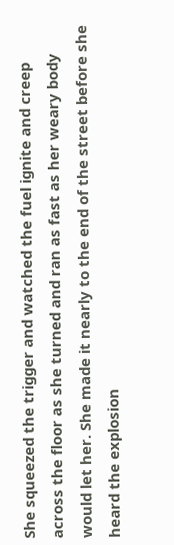She squeezed the trigger and watched the fuel ignite and creep across the floor as she turned and ran as fast as her weary body would let her. She made it nearly to the end of the street before she heard the explosion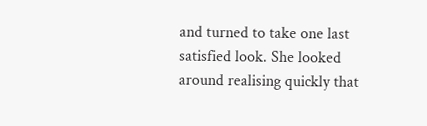and turned to take one last satisfied look. She looked around realising quickly that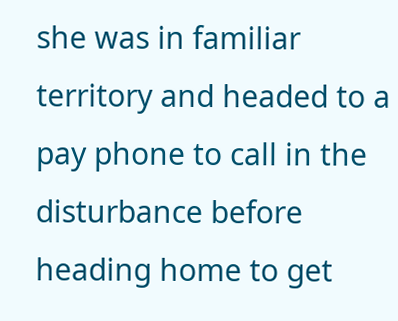she was in familiar territory and headed to a pay phone to call in the disturbance before heading home to get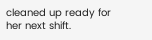cleaned up ready for her next shift.